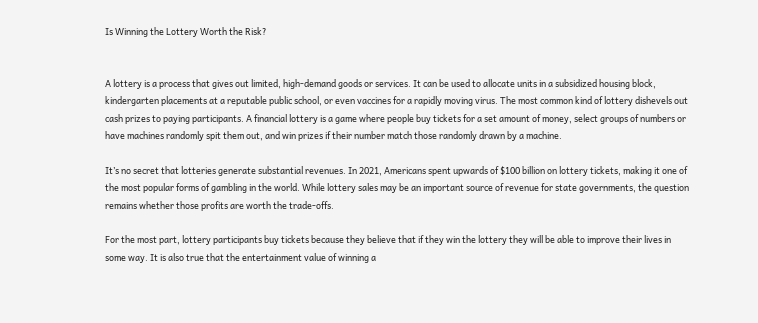Is Winning the Lottery Worth the Risk?


A lottery is a process that gives out limited, high-demand goods or services. It can be used to allocate units in a subsidized housing block, kindergarten placements at a reputable public school, or even vaccines for a rapidly moving virus. The most common kind of lottery dishevels out cash prizes to paying participants. A financial lottery is a game where people buy tickets for a set amount of money, select groups of numbers or have machines randomly spit them out, and win prizes if their number match those randomly drawn by a machine.

It’s no secret that lotteries generate substantial revenues. In 2021, Americans spent upwards of $100 billion on lottery tickets, making it one of the most popular forms of gambling in the world. While lottery sales may be an important source of revenue for state governments, the question remains whether those profits are worth the trade-offs.

For the most part, lottery participants buy tickets because they believe that if they win the lottery they will be able to improve their lives in some way. It is also true that the entertainment value of winning a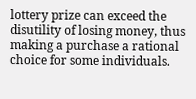lottery prize can exceed the disutility of losing money, thus making a purchase a rational choice for some individuals.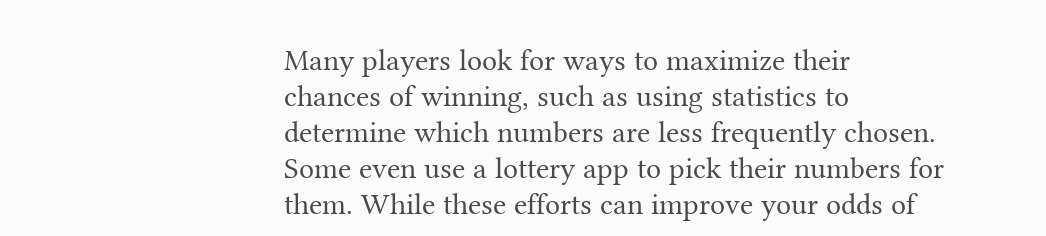Many players look for ways to maximize their chances of winning, such as using statistics to determine which numbers are less frequently chosen. Some even use a lottery app to pick their numbers for them. While these efforts can improve your odds of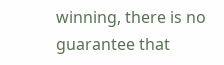winning, there is no guarantee that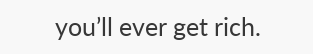you’ll ever get rich.